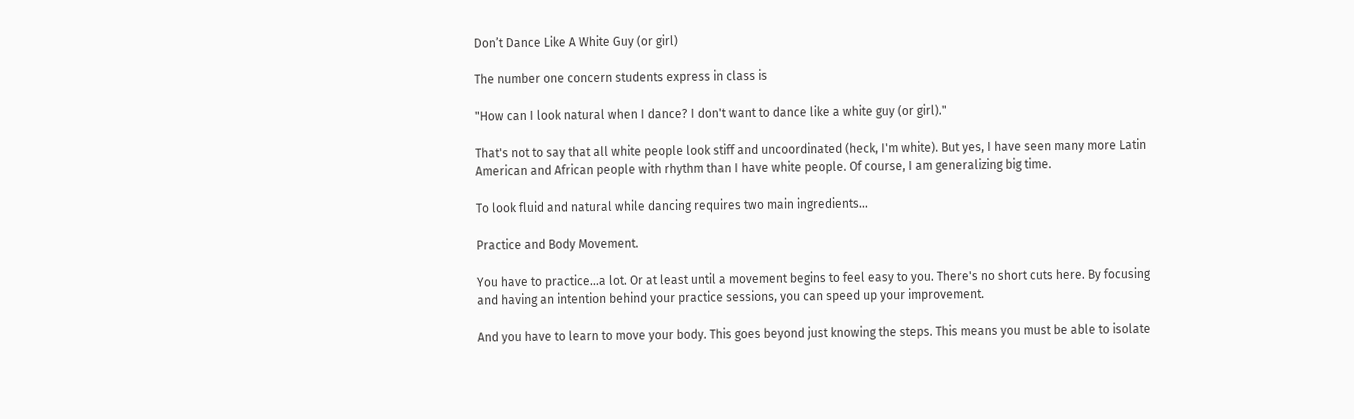Don’t Dance Like A White Guy (or girl)

The number one concern students express in class is

"How can I look natural when I dance? I don't want to dance like a white guy (or girl)."

That's not to say that all white people look stiff and uncoordinated (heck, I'm white). But yes, I have seen many more Latin American and African people with rhythm than I have white people. Of course, I am generalizing big time.

To look fluid and natural while dancing requires two main ingredients...

Practice and Body Movement.

You have to practice...a lot. Or at least until a movement begins to feel easy to you. There's no short cuts here. By focusing and having an intention behind your practice sessions, you can speed up your improvement.

And you have to learn to move your body. This goes beyond just knowing the steps. This means you must be able to isolate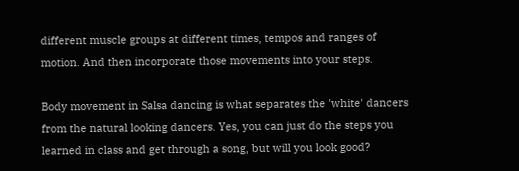different muscle groups at different times, tempos and ranges of motion. And then incorporate those movements into your steps.

Body movement in Salsa dancing is what separates the 'white' dancers from the natural looking dancers. Yes, you can just do the steps you learned in class and get through a song, but will you look good?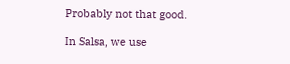Probably not that good.

In Salsa, we use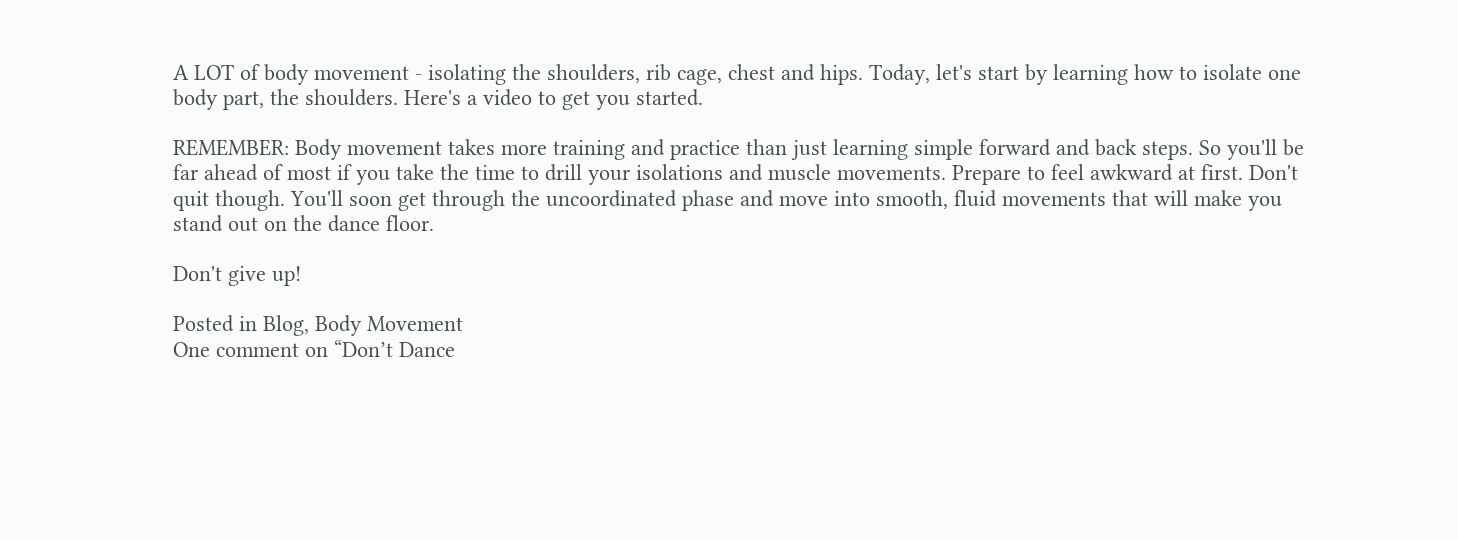A LOT of body movement - isolating the shoulders, rib cage, chest and hips. Today, let's start by learning how to isolate one body part, the shoulders. Here's a video to get you started.

REMEMBER: Body movement takes more training and practice than just learning simple forward and back steps. So you'll be far ahead of most if you take the time to drill your isolations and muscle movements. Prepare to feel awkward at first. Don't quit though. You'll soon get through the uncoordinated phase and move into smooth, fluid movements that will make you stand out on the dance floor.

Don't give up!

Posted in Blog, Body Movement
One comment on “Don’t Dance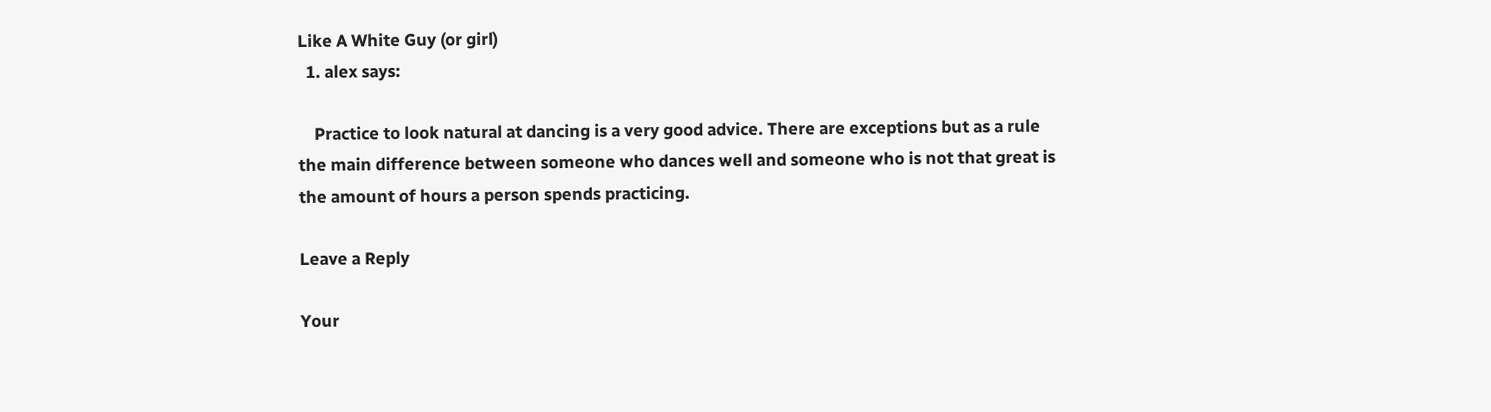Like A White Guy (or girl)
  1. alex says:

    Practice to look natural at dancing is a very good advice. There are exceptions but as a rule the main difference between someone who dances well and someone who is not that great is the amount of hours a person spends practicing.

Leave a Reply

Your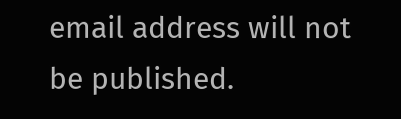email address will not be published.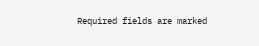Required fields are marked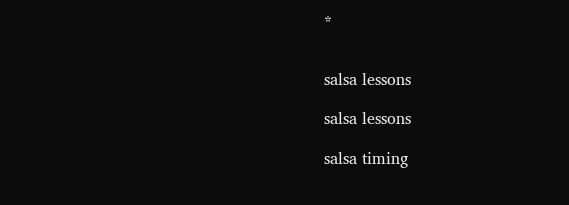*


salsa lessons

salsa lessons

salsa timing